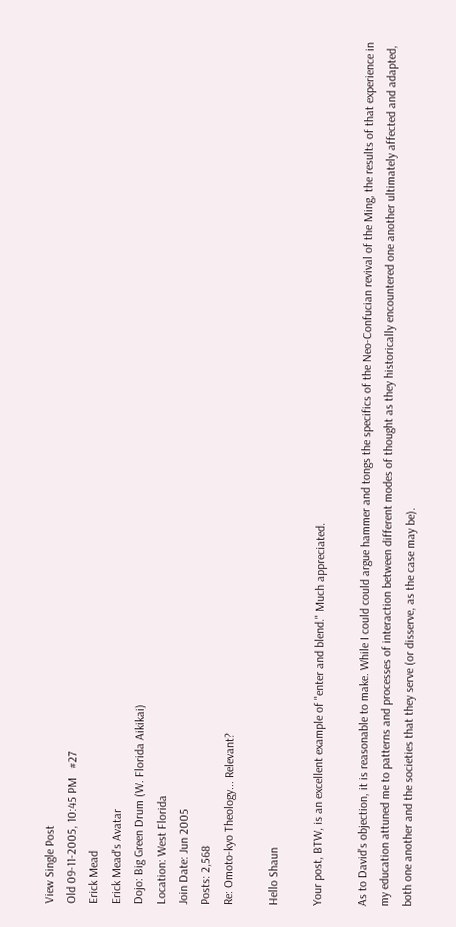View Single Post
Old 09-11-2005, 10:45 PM   #27
Erick Mead
Erick Mead's Avatar
Dojo: Big Green Drum (W. Florida Aikikai)
Location: West Florida
Join Date: Jun 2005
Posts: 2,568
Re: Omoto-kyo Theology... Relevant?

Hello Shaun

Your post, BTW, is an excellent example of "enter and blend." Much appreciated.

As to David's objection, it is reasonable to make. While I could could argue hammer and tongs the specifics of the Neo-Confucian revival of the Ming, the results of that experience in my education attuned me to patterns and processes of interaction between different modes of thought as they historically encountered one another ultimately affected and adapted, both one another and the societies that they serve (or disserve, as the case may be).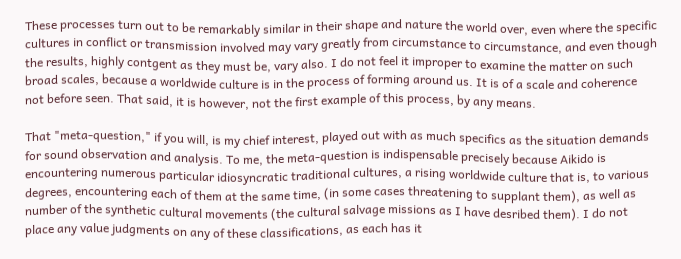These processes turn out to be remarkably similar in their shape and nature the world over, even where the specific cultures in conflict or transmission involved may vary greatly from circumstance to circumstance, and even though the results, highly contgent as they must be, vary also. I do not feel it improper to examine the matter on such broad scales, because a worldwide culture is in the process of forming around us. It is of a scale and coherence not before seen. That said, it is however, not the first example of this process, by any means.

That "meta-question," if you will, is my chief interest, played out with as much specifics as the situation demands for sound observation and analysis. To me, the meta-question is indispensable precisely because Aikido is encountering numerous particular idiosyncratic traditional cultures, a rising worldwide culture that is, to various degrees, encountering each of them at the same time, (in some cases threatening to supplant them), as well as number of the synthetic cultural movements (the cultural salvage missions as I have desribed them). I do not place any value judgments on any of these classifications, as each has it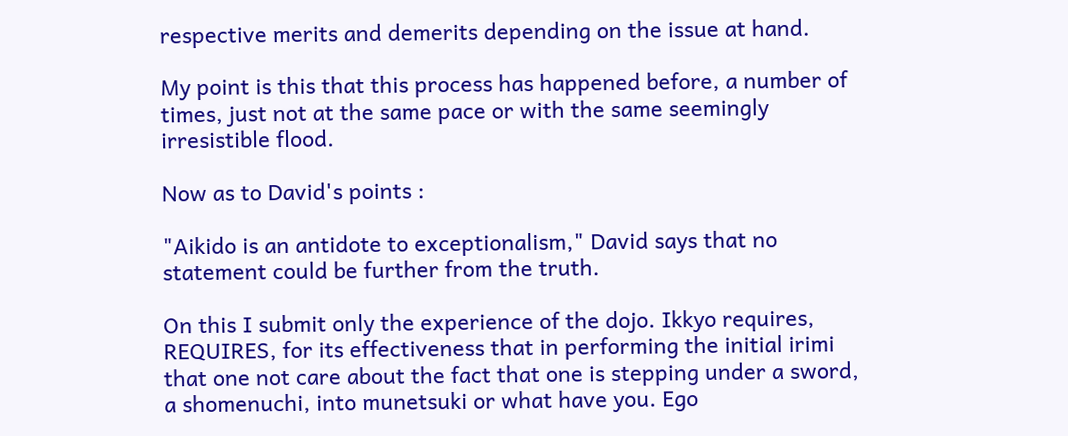respective merits and demerits depending on the issue at hand.

My point is this that this process has happened before, a number of times, just not at the same pace or with the same seemingly irresistible flood.

Now as to David's points :

"Aikido is an antidote to exceptionalism," David says that no statement could be further from the truth.

On this I submit only the experience of the dojo. Ikkyo requires, REQUIRES, for its effectiveness that in performing the initial irimi that one not care about the fact that one is stepping under a sword, a shomenuchi, into munetsuki or what have you. Ego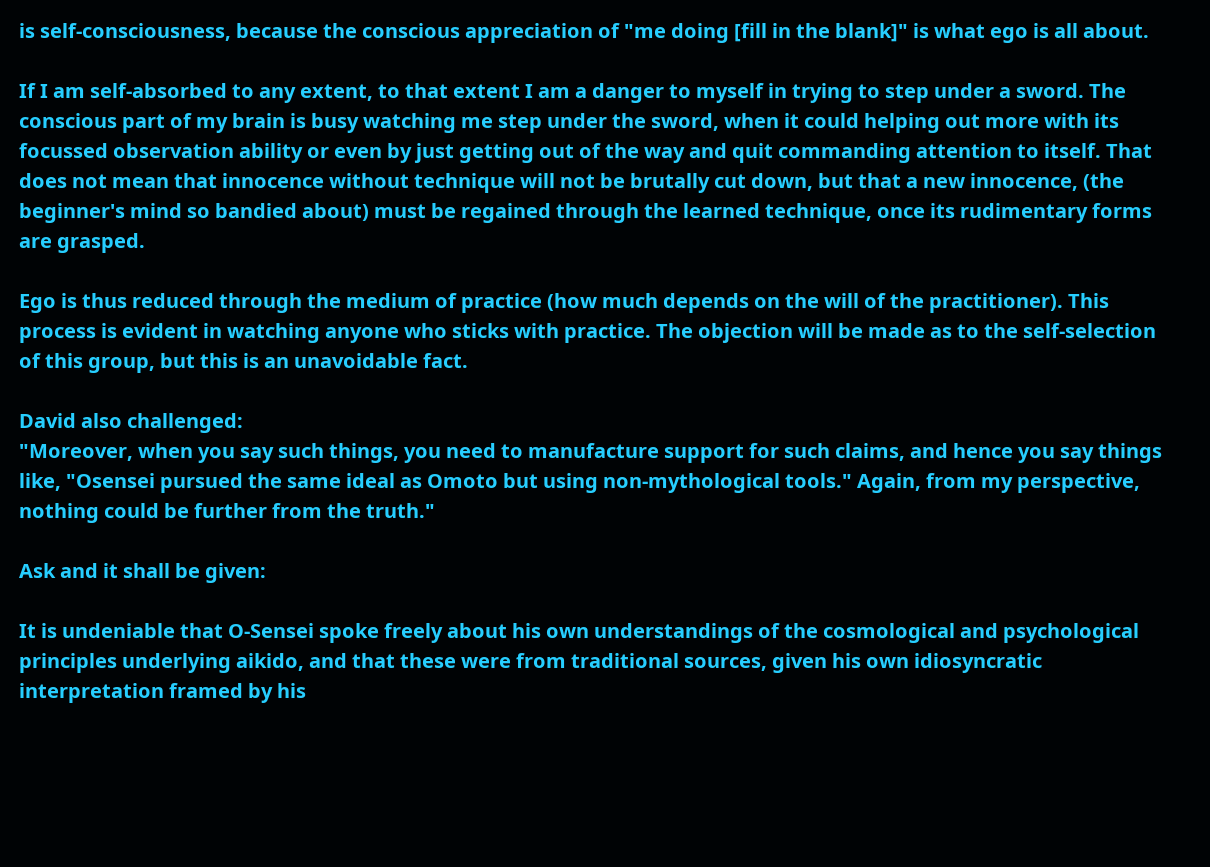is self-consciousness, because the conscious appreciation of "me doing [fill in the blank]" is what ego is all about.

If I am self-absorbed to any extent, to that extent I am a danger to myself in trying to step under a sword. The conscious part of my brain is busy watching me step under the sword, when it could helping out more with its focussed observation ability or even by just getting out of the way and quit commanding attention to itself. That does not mean that innocence without technique will not be brutally cut down, but that a new innocence, (the beginner's mind so bandied about) must be regained through the learned technique, once its rudimentary forms are grasped.

Ego is thus reduced through the medium of practice (how much depends on the will of the practitioner). This process is evident in watching anyone who sticks with practice. The objection will be made as to the self-selection of this group, but this is an unavoidable fact.

David also challenged:
"Moreover, when you say such things, you need to manufacture support for such claims, and hence you say things like, "Osensei pursued the same ideal as Omoto but using non-mythological tools." Again, from my perspective, nothing could be further from the truth."

Ask and it shall be given:

It is undeniable that O-Sensei spoke freely about his own understandings of the cosmological and psychological principles underlying aikido, and that these were from traditional sources, given his own idiosyncratic interpretation framed by his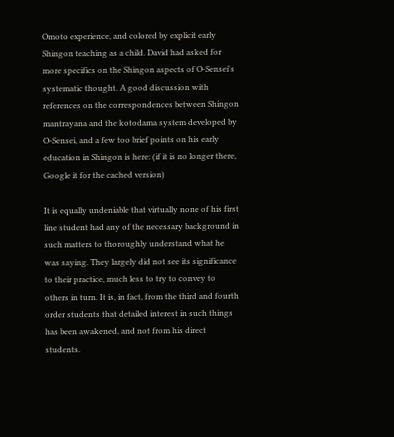Omoto experience, and colored by explicit early Shingon teaching as a child. David had asked for more specifics on the Shingon aspects of O-Sensei's systematic thought. A good discussion with references on the correspondences between Shingon mantrayana and the kotodama system developed by O-Sensei, and a few too brief points on his early education in Shingon is here: (if it is no longer there, Google it for the cached version)

It is equally undeniable that virtually none of his first line student had any of the necessary background in such matters to thoroughly understand what he was saying. They largely did not see its significance to their practice, much less to try to convey to others in turn. It is, in fact, from the third and fourth order students that detailed interest in such things has been awakened, and not from his direct students.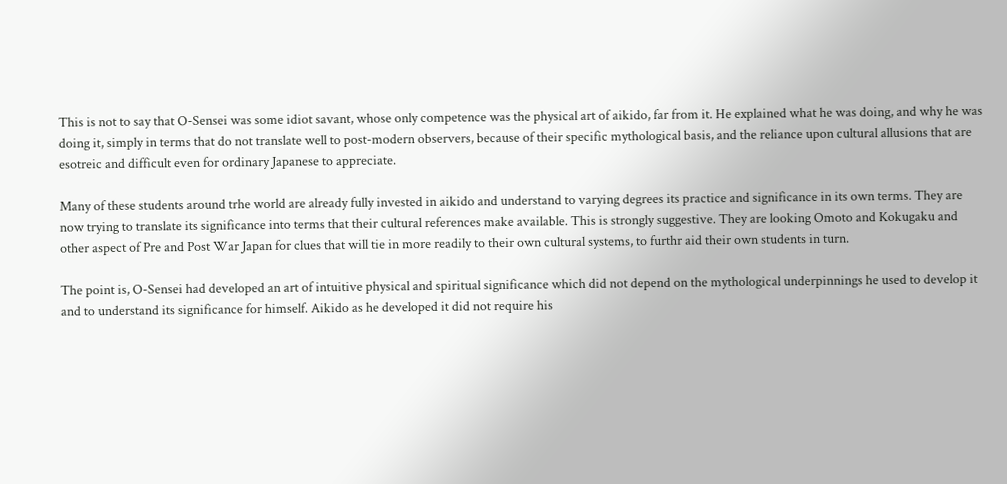This is not to say that O-Sensei was some idiot savant, whose only competence was the physical art of aikido, far from it. He explained what he was doing, and why he was doing it, simply in terms that do not translate well to post-modern observers, because of their specific mythological basis, and the reliance upon cultural allusions that are esotreic and difficult even for ordinary Japanese to appreciate.

Many of these students around trhe world are already fully invested in aikido and understand to varying degrees its practice and significance in its own terms. They are now trying to translate its significance into terms that their cultural references make available. This is strongly suggestive. They are looking Omoto and Kokugaku and other aspect of Pre and Post War Japan for clues that will tie in more readily to their own cultural systems, to furthr aid their own students in turn.

The point is, O-Sensei had developed an art of intuitive physical and spiritual significance which did not depend on the mythological underpinnings he used to develop it and to understand its significance for himself. Aikido as he developed it did not require his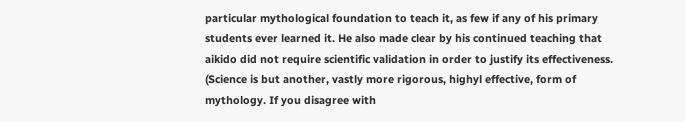particular mythological foundation to teach it, as few if any of his primary students ever learned it. He also made clear by his continued teaching that aikido did not require scientific validation in order to justify its effectiveness. (Science is but another, vastly more rigorous, highyl effective, form of mythology. If you disagree with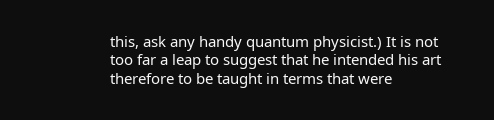this, ask any handy quantum physicist.) It is not too far a leap to suggest that he intended his art therefore to be taught in terms that were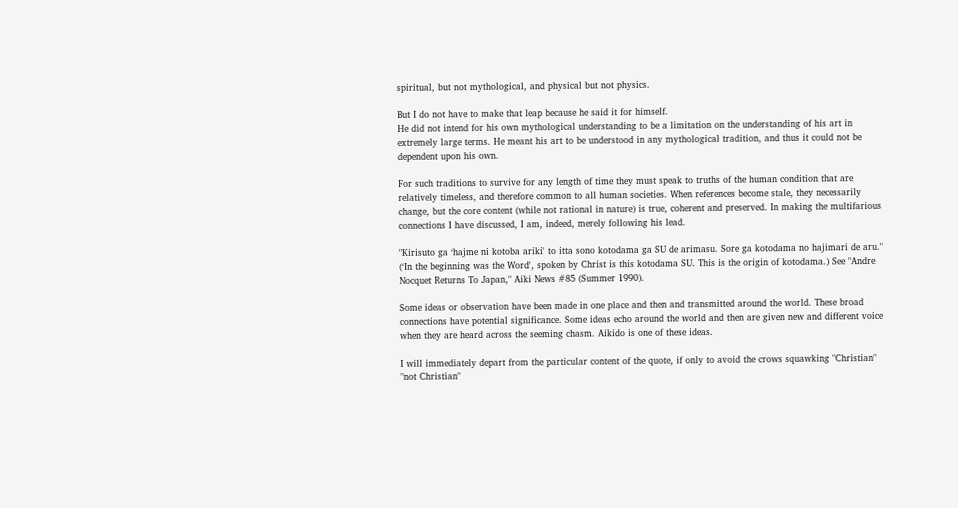spiritual, but not mythological, and physical but not physics.

But I do not have to make that leap because he said it for himself.
He did not intend for his own mythological understanding to be a limitation on the understanding of his art in extremely large terms. He meant his art to be understood in any mythological tradition, and thus it could not be dependent upon his own.

For such traditions to survive for any length of time they must speak to truths of the human condition that are relatively timeless, and therefore common to all human societies. When references become stale, they necessarily change, but the core content (while not rational in nature) is true, coherent and preserved. In making the multifarious connections I have discussed, I am, indeed, merely following his lead.

"Kirisuto ga ‘hajme ni kotoba ariki' to itta sono kotodama ga SU de arimasu. Sore ga kotodama no hajimari de aru." (‘In the beginning was the Word', spoken by Christ is this kotodama SU. This is the origin of kotodama.) See "Andre Nocquet Returns To Japan," Aiki News #85 (Summer 1990).

Some ideas or observation have been made in one place and then and transmitted around the world. These broad connections have potential significance. Some ideas echo around the world and then are given new and different voice when they are heard across the seeming chasm. Aikido is one of these ideas.

I will immediately depart from the particular content of the quote, if only to avoid the crows squawking "Christian" "not Christian"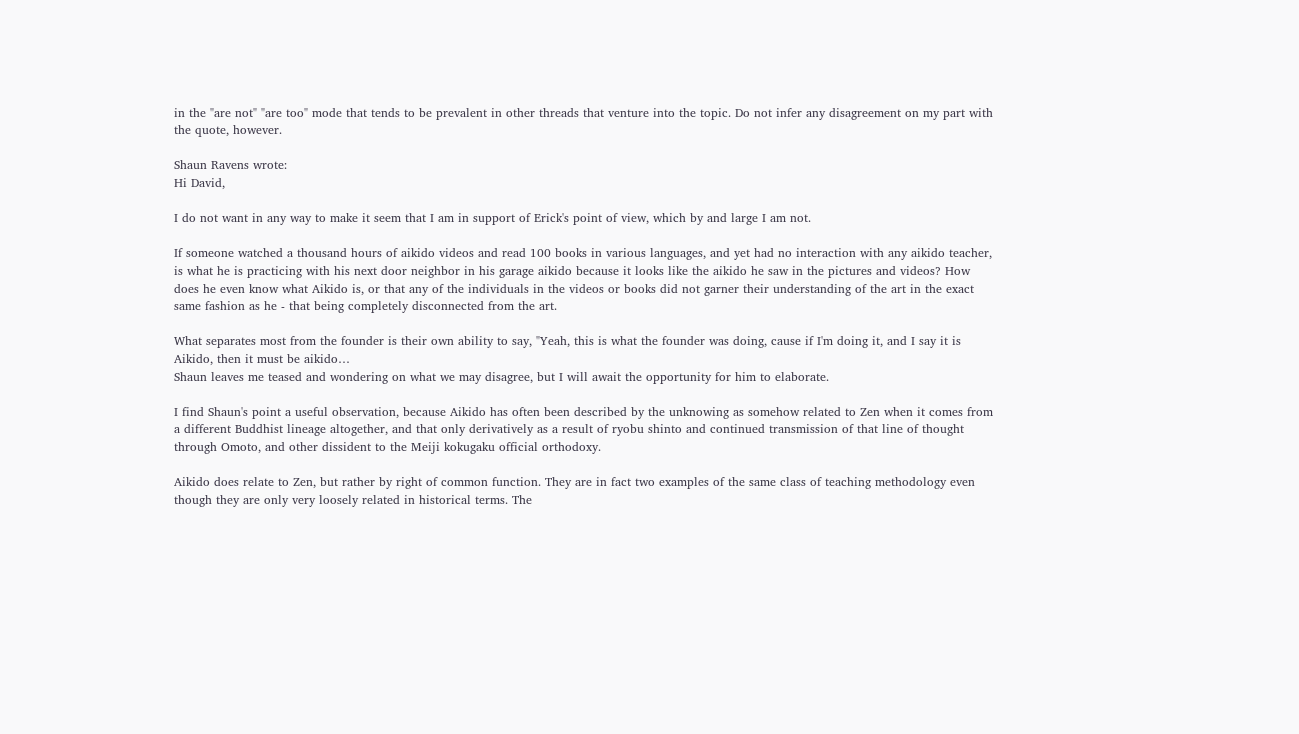in the "are not" "are too" mode that tends to be prevalent in other threads that venture into the topic. Do not infer any disagreement on my part with the quote, however.

Shaun Ravens wrote:
Hi David,

I do not want in any way to make it seem that I am in support of Erick's point of view, which by and large I am not.

If someone watched a thousand hours of aikido videos and read 100 books in various languages, and yet had no interaction with any aikido teacher, is what he is practicing with his next door neighbor in his garage aikido because it looks like the aikido he saw in the pictures and videos? How does he even know what Aikido is, or that any of the individuals in the videos or books did not garner their understanding of the art in the exact same fashion as he - that being completely disconnected from the art.

What separates most from the founder is their own ability to say, "Yeah, this is what the founder was doing, cause if I'm doing it, and I say it is Aikido, then it must be aikido…
Shaun leaves me teased and wondering on what we may disagree, but I will await the opportunity for him to elaborate.

I find Shaun's point a useful observation, because Aikido has often been described by the unknowing as somehow related to Zen when it comes from a different Buddhist lineage altogether, and that only derivatively as a result of ryobu shinto and continued transmission of that line of thought through Omoto, and other dissident to the Meiji kokugaku official orthodoxy.

Aikido does relate to Zen, but rather by right of common function. They are in fact two examples of the same class of teaching methodology even though they are only very loosely related in historical terms. The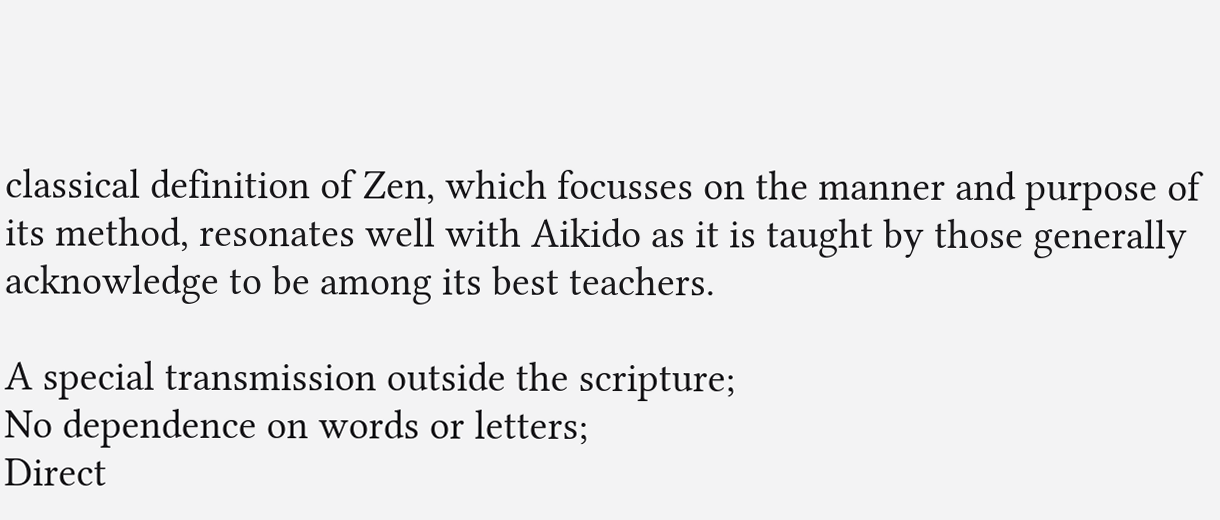classical definition of Zen, which focusses on the manner and purpose of its method, resonates well with Aikido as it is taught by those generally acknowledge to be among its best teachers.

A special transmission outside the scripture;
No dependence on words or letters;
Direct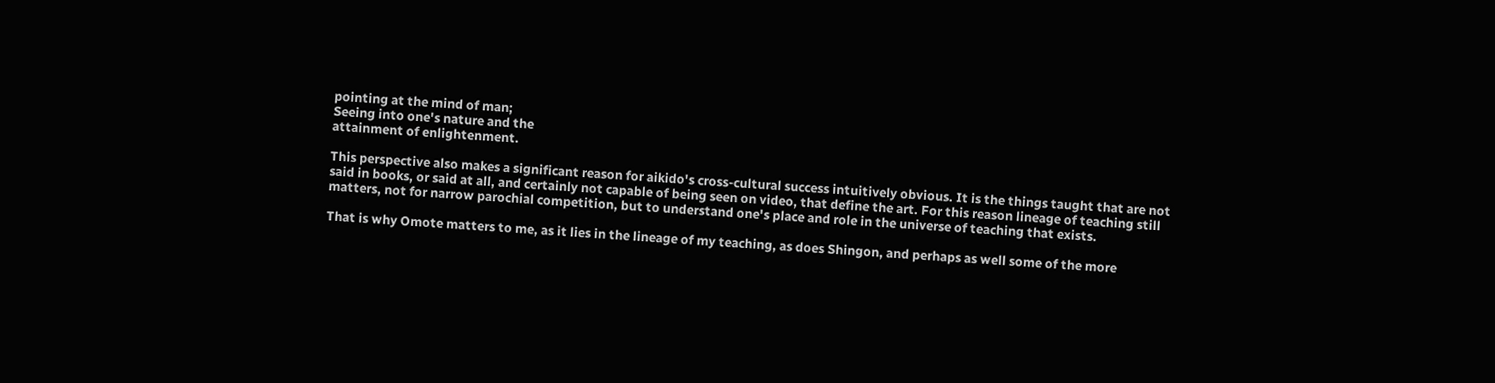pointing at the mind of man;
Seeing into one's nature and the
attainment of enlightenment.

This perspective also makes a significant reason for aikido's cross-cultural success intuitively obvious. It is the things taught that are not said in books, or said at all, and certainly not capable of being seen on video, that define the art. For this reason lineage of teaching still matters, not for narrow parochial competition, but to understand one's place and role in the universe of teaching that exists.

That is why Omote matters to me, as it lies in the lineage of my teaching, as does Shingon, and perhaps as well some of the more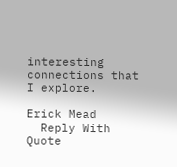interesting connections that I explore.

Erick Mead
  Reply With Quote